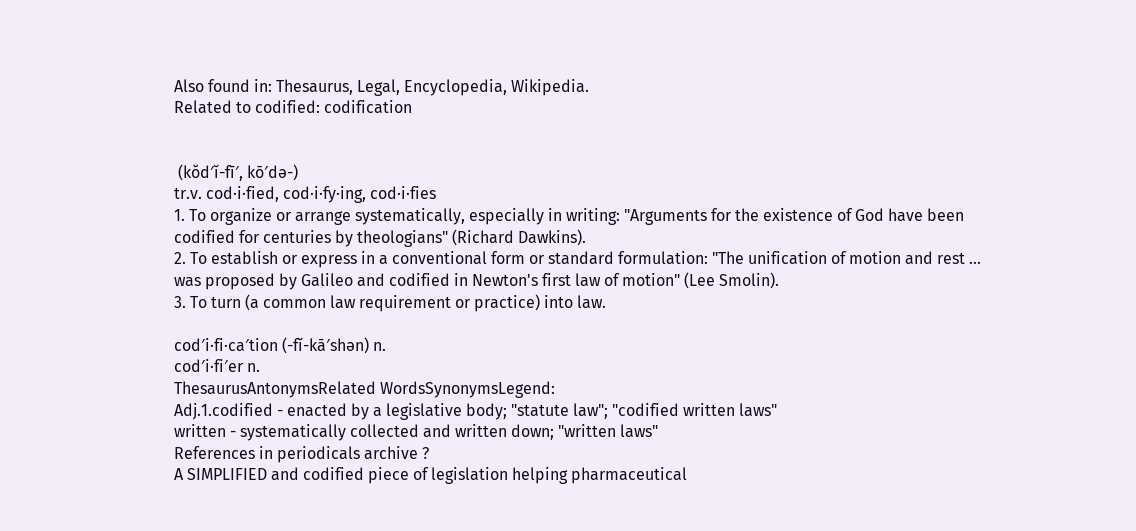Also found in: Thesaurus, Legal, Encyclopedia, Wikipedia.
Related to codified: codification


 (kŏd′ĭ-fī′, kō′də-)
tr.v. cod·i·fied, cod·i·fy·ing, cod·i·fies
1. To organize or arrange systematically, especially in writing: "Arguments for the existence of God have been codified for centuries by theologians" (Richard Dawkins).
2. To establish or express in a conventional form or standard formulation: "The unification of motion and rest ... was proposed by Galileo and codified in Newton's first law of motion" (Lee Smolin).
3. To turn (a common law requirement or practice) into law.

cod′i·fi·ca′tion (-fĭ-kā′shən) n.
cod′i·fi′er n.
ThesaurusAntonymsRelated WordsSynonymsLegend:
Adj.1.codified - enacted by a legislative body; "statute law"; "codified written laws"
written - systematically collected and written down; "written laws"
References in periodicals archive ?
A SIMPLIFIED and codified piece of legislation helping pharmaceutical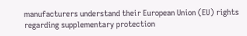manufacturers understand their European Union (EU) rights regarding supplementary protection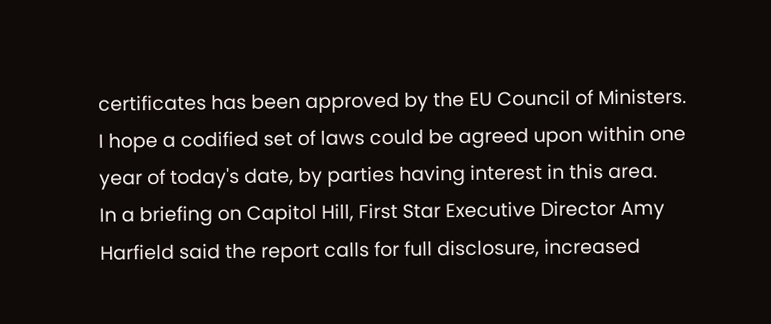certificates has been approved by the EU Council of Ministers.
I hope a codified set of laws could be agreed upon within one year of today's date, by parties having interest in this area.
In a briefing on Capitol Hill, First Star Executive Director Amy Harfield said the report calls for full disclosure, increased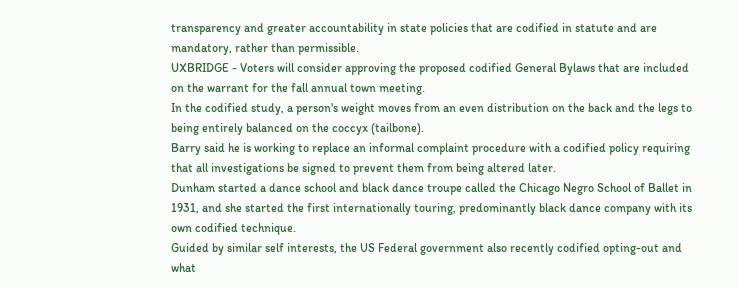transparency and greater accountability in state policies that are codified in statute and are mandatory, rather than permissible.
UXBRIDGE - Voters will consider approving the proposed codified General Bylaws that are included on the warrant for the fall annual town meeting.
In the codified study, a person's weight moves from an even distribution on the back and the legs to being entirely balanced on the coccyx (tailbone).
Barry said he is working to replace an informal complaint procedure with a codified policy requiring that all investigations be signed to prevent them from being altered later.
Dunham started a dance school and black dance troupe called the Chicago Negro School of Ballet in 1931, and she started the first internationally touring, predominantly black dance company with its own codified technique.
Guided by similar self interests, the US Federal government also recently codified opting-out and what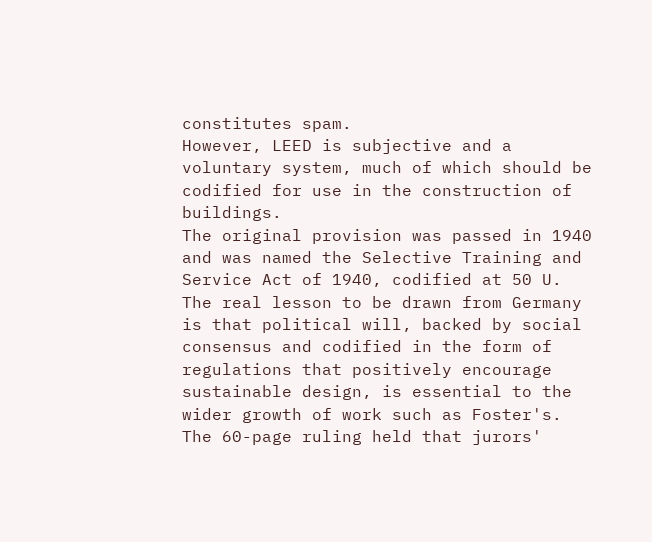constitutes spam.
However, LEED is subjective and a voluntary system, much of which should be codified for use in the construction of buildings.
The original provision was passed in 1940 and was named the Selective Training and Service Act of 1940, codified at 50 U.
The real lesson to be drawn from Germany is that political will, backed by social consensus and codified in the form of regulations that positively encourage sustainable design, is essential to the wider growth of work such as Foster's.
The 60-page ruling held that jurors'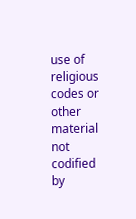use of religious codes or other material not codified by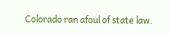Colorado ran afoul of state law.